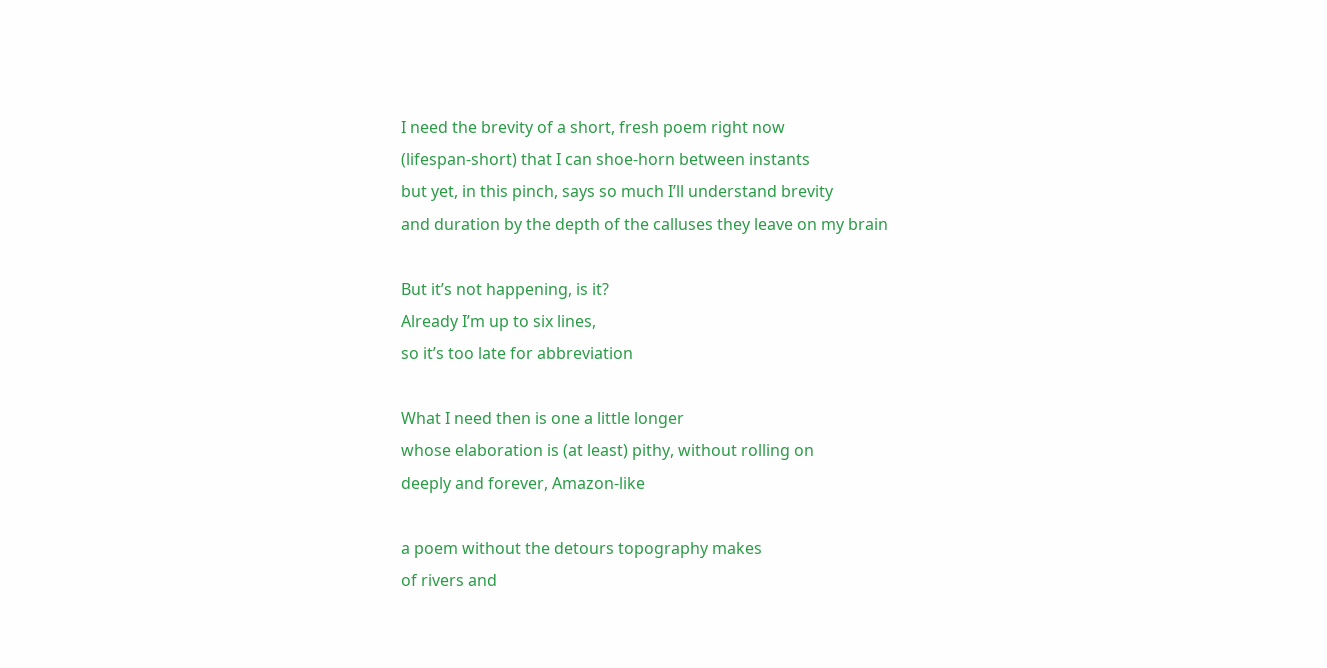I need the brevity of a short, fresh poem right now
(lifespan-short) that I can shoe-horn between instants
but yet, in this pinch, says so much I’ll understand brevity
and duration by the depth of the calluses they leave on my brain

But it’s not happening, is it?
Already I’m up to six lines,
so it’s too late for abbreviation

What I need then is one a little longer
whose elaboration is (at least) pithy, without rolling on
deeply and forever, Amazon-like

a poem without the detours topography makes
of rivers and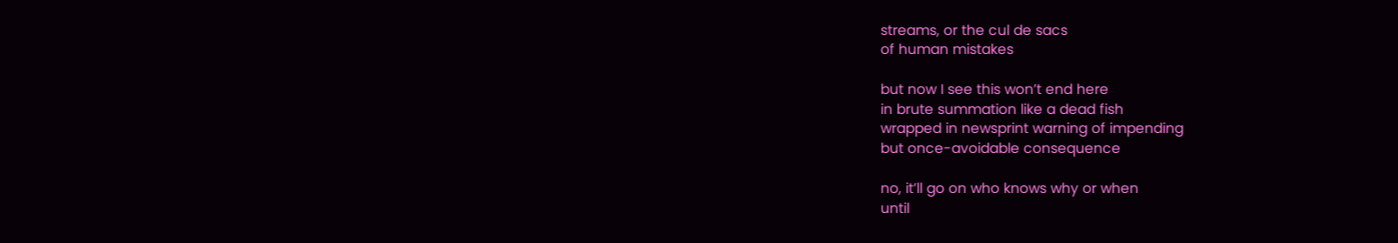streams, or the cul de sacs
of human mistakes

but now I see this won’t end here
in brute summation like a dead fish
wrapped in newsprint warning of impending
but once-avoidable consequence

no, it’ll go on who knows why or when
until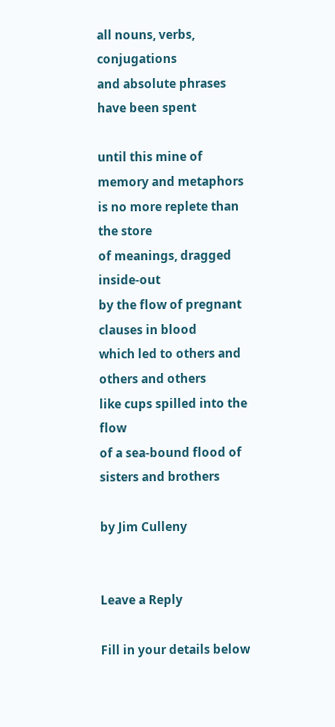all nouns, verbs, conjugations
and absolute phrases have been spent

until this mine of memory and metaphors
is no more replete than the store
of meanings, dragged inside-out
by the flow of pregnant clauses in blood
which led to others and others and others
like cups spilled into the flow
of a sea-bound flood of sisters and brothers

by Jim Culleny


Leave a Reply

Fill in your details below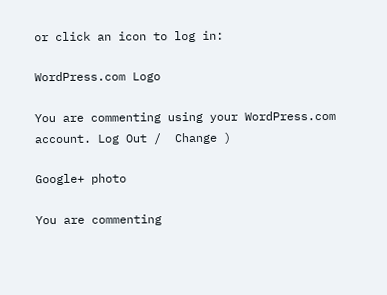or click an icon to log in:

WordPress.com Logo

You are commenting using your WordPress.com account. Log Out /  Change )

Google+ photo

You are commenting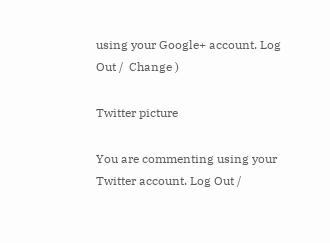using your Google+ account. Log Out /  Change )

Twitter picture

You are commenting using your Twitter account. Log Out /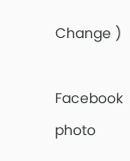Change )

Facebook photo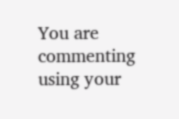You are commenting using your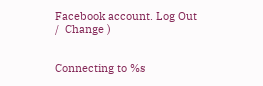Facebook account. Log Out /  Change )


Connecting to %s